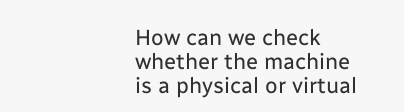How can we check whether the machine is a physical or virtual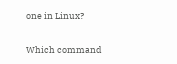one in Linux?

Which command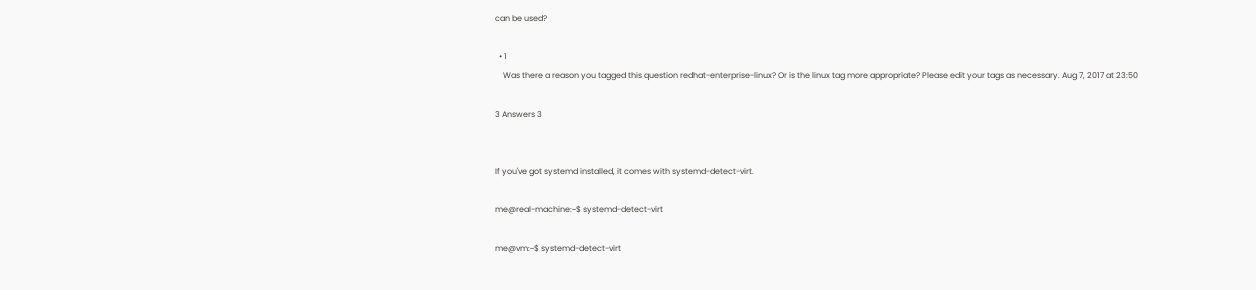can be used?

  • 1
    Was there a reason you tagged this question redhat-enterprise-linux? Or is the linux tag more appropriate? Please edit your tags as necessary. Aug 7, 2017 at 23:50

3 Answers 3


If you've got systemd installed, it comes with systemd-detect-virt.

me@real-machine:~$ systemd-detect-virt

me@vm:~$ systemd-detect-virt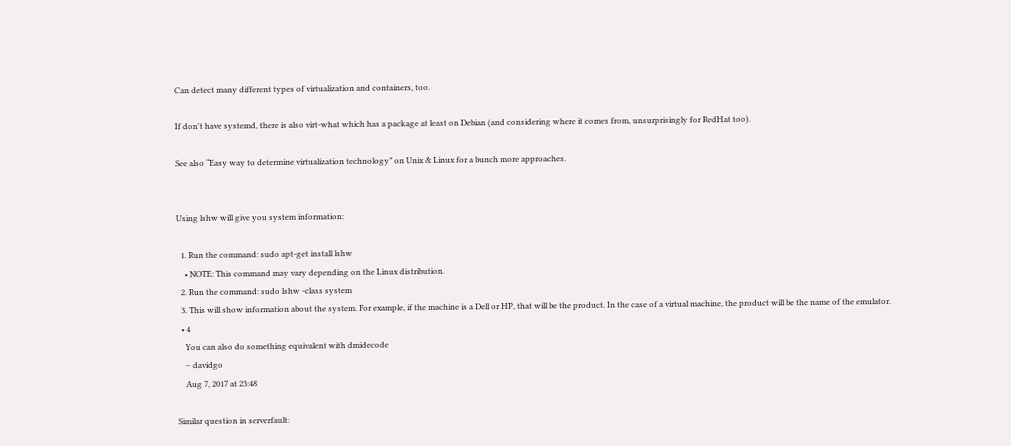Can detect many different types of virtualization and containers, too.

If don't have systemd, there is also virt-what which has a package at least on Debian (and considering where it comes from, unsurprisingly for RedHat too).

See also “Easy way to determine virtualization technology” on Unix & Linux for a bunch more approaches.


Using lshw will give you system information:

  1. Run the command: sudo apt-get install lshw
    • NOTE: This command may vary depending on the Linux distribution.
  2. Run the command: sudo lshw -class system
  3. This will show information about the system. For example, if the machine is a Dell or HP, that will be the product. In the case of a virtual machine, the product will be the name of the emulator.
  • 4
    You can also do something equivalent with dmidecode
    – davidgo
    Aug 7, 2017 at 23:48

Similar question in serverfault: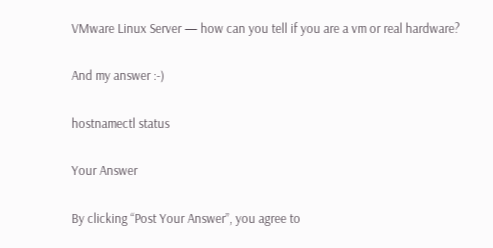VMware Linux Server — how can you tell if you are a vm or real hardware?

And my answer :-)

hostnamectl status

Your Answer

By clicking “Post Your Answer”, you agree to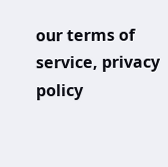our terms of service, privacy policy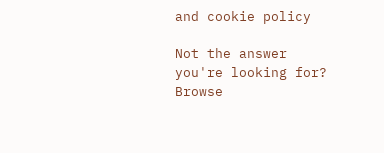and cookie policy

Not the answer you're looking for? Browse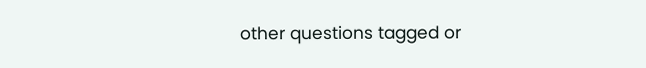other questions tagged or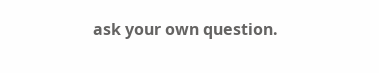ask your own question.